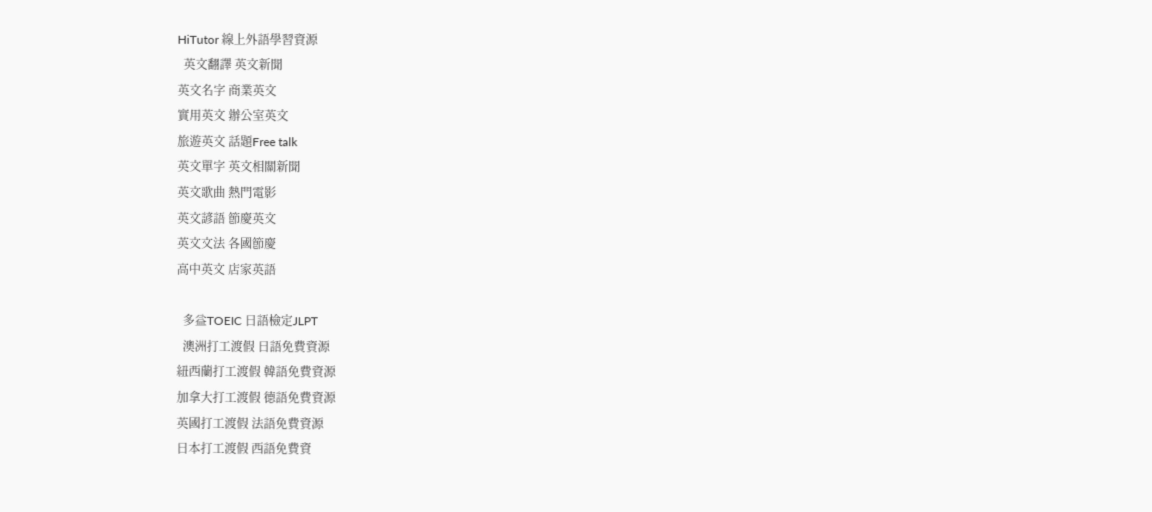HiTutor 線上外語學習資源
  英文翻譯 英文新聞
英文名字 商業英文
實用英文 辦公室英文
旅遊英文 話題Free talk
英文單字 英文相關新聞
英文歌曲 熱門電影
英文諺語 節慶英文
英文文法 各國節慶
高中英文 店家英語

  多益TOEIC 日語檢定JLPT
  澳洲打工渡假 日語免費資源
紐西蘭打工渡假 韓語免費資源
加拿大打工渡假 德語免費資源
英國打工渡假 法語免費資源
日本打工渡假 西語免費資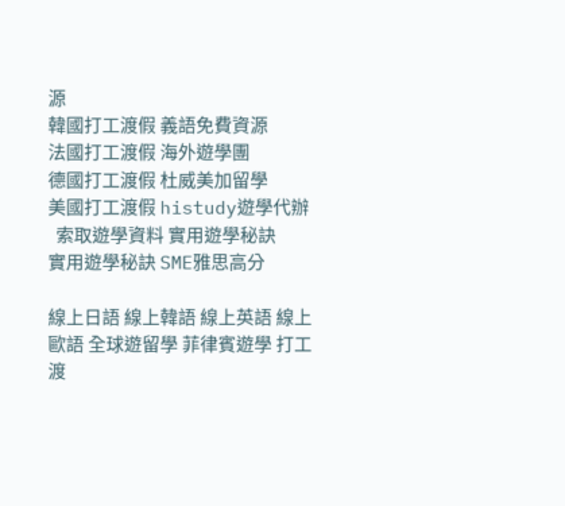源
韓國打工渡假 義語免費資源
法國打工渡假 海外遊學團
德國打工渡假 杜威美加留學
美國打工渡假 histudy遊學代辦
  索取遊學資料 實用遊學秘訣
實用遊學秘訣 SME雅思高分

線上日語 線上韓語 線上英語 線上歐語 全球遊留學 菲律賓遊學 打工渡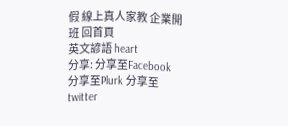假 線上真人家教 企業開班 回首頁
英文諺語 heart
分享: 分享至Facebook 分享至Plurk 分享至twitter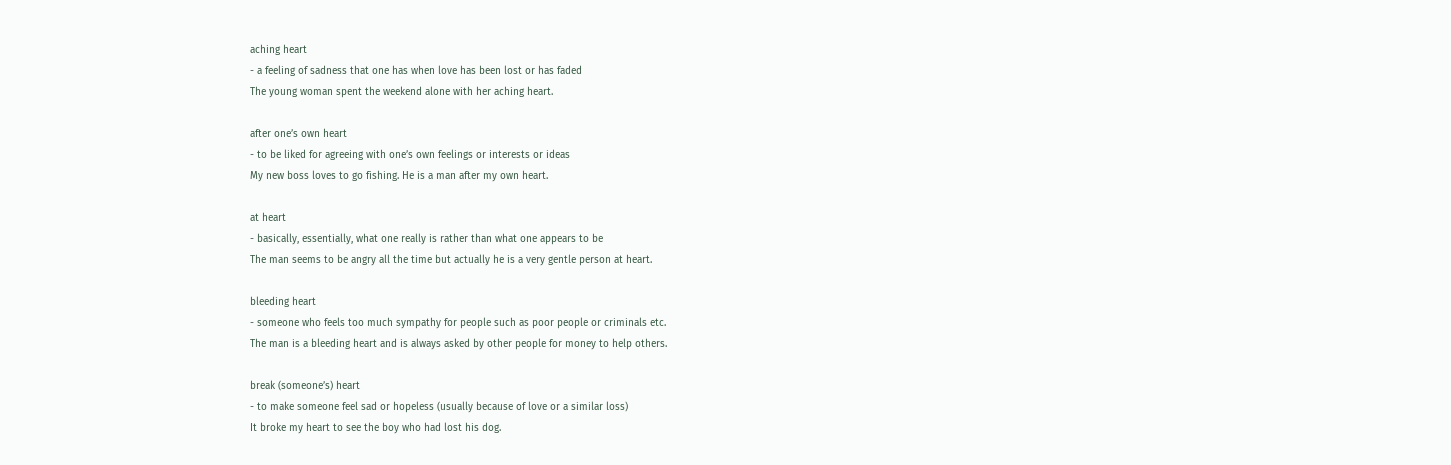aching heart
- a feeling of sadness that one has when love has been lost or has faded
The young woman spent the weekend alone with her aching heart.

after one’s own heart
- to be liked for agreeing with one’s own feelings or interests or ideas
My new boss loves to go fishing. He is a man after my own heart.

at heart
- basically, essentially, what one really is rather than what one appears to be
The man seems to be angry all the time but actually he is a very gentle person at heart.

bleeding heart
- someone who feels too much sympathy for people such as poor people or criminals etc.
The man is a bleeding heart and is always asked by other people for money to help others.

break (someone’s) heart
- to make someone feel sad or hopeless (usually because of love or a similar loss)
It broke my heart to see the boy who had lost his dog.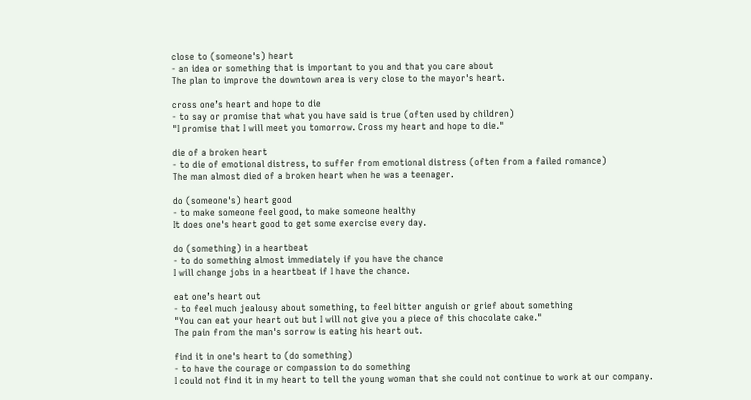close to (someone's) heart
- an idea or something that is important to you and that you care about
The plan to improve the downtown area is very close to the mayor's heart.

cross one’s heart and hope to die
- to say or promise that what you have said is true (often used by children)
"I promise that I will meet you tomorrow. Cross my heart and hope to die."

die of a broken heart
- to die of emotional distress, to suffer from emotional distress (often from a failed romance)
The man almost died of a broken heart when he was a teenager.

do (someone's) heart good
- to make someone feel good, to make someone healthy
It does one's heart good to get some exercise every day.

do (something) in a heartbeat
- to do something almost immediately if you have the chance
I will change jobs in a heartbeat if I have the chance.

eat one’s heart out
- to feel much jealousy about something, to feel bitter anguish or grief about something
"You can eat your heart out but I will not give you a piece of this chocolate cake."
The pain from the man's sorrow is eating his heart out.

find it in one's heart to (do something)
- to have the courage or compassion to do something
I could not find it in my heart to tell the young woman that she could not continue to work at our company.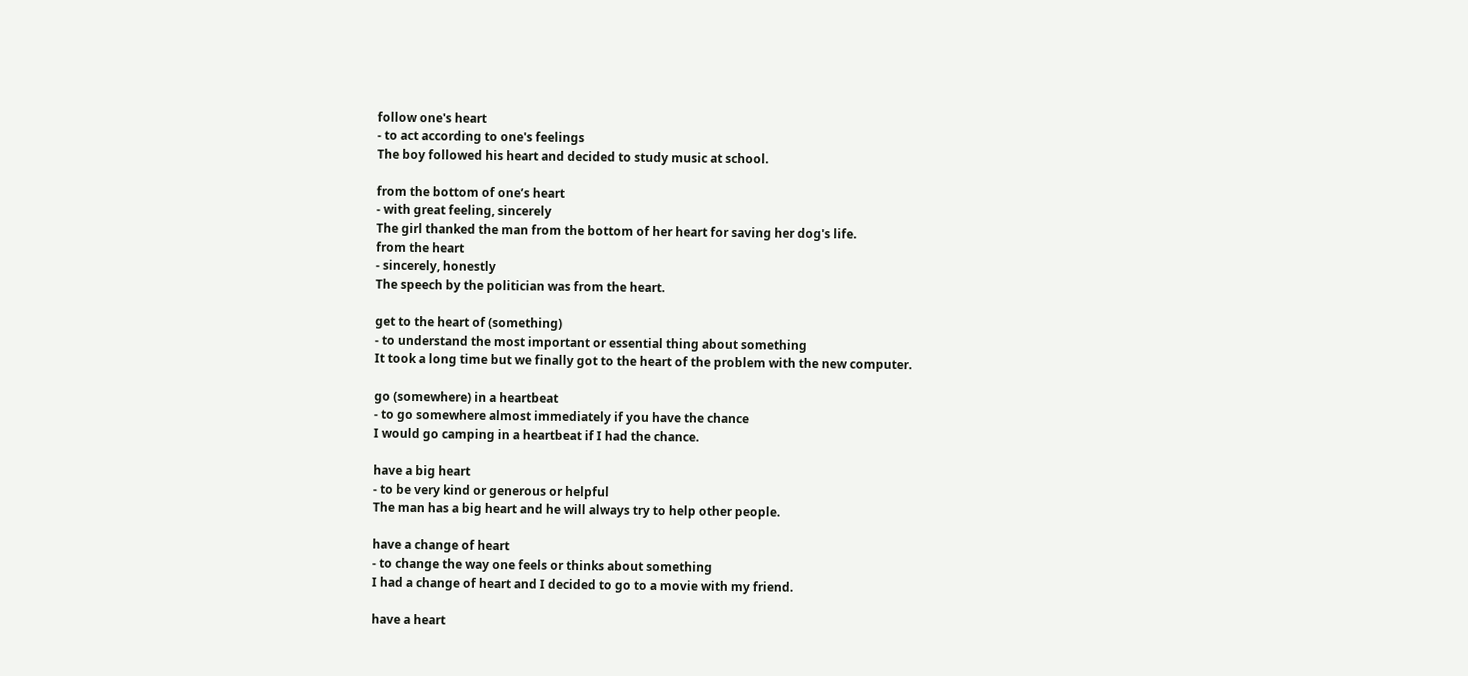follow one's heart
- to act according to one's feelings
The boy followed his heart and decided to study music at school.

from the bottom of one’s heart
- with great feeling, sincerely
The girl thanked the man from the bottom of her heart for saving her dog's life.
from the heart
- sincerely, honestly
The speech by the politician was from the heart.

get to the heart of (something)
- to understand the most important or essential thing about something
It took a long time but we finally got to the heart of the problem with the new computer.

go (somewhere) in a heartbeat
- to go somewhere almost immediately if you have the chance
I would go camping in a heartbeat if I had the chance.

have a big heart
- to be very kind or generous or helpful
The man has a big heart and he will always try to help other people.

have a change of heart
- to change the way one feels or thinks about something
I had a change of heart and I decided to go to a movie with my friend.

have a heart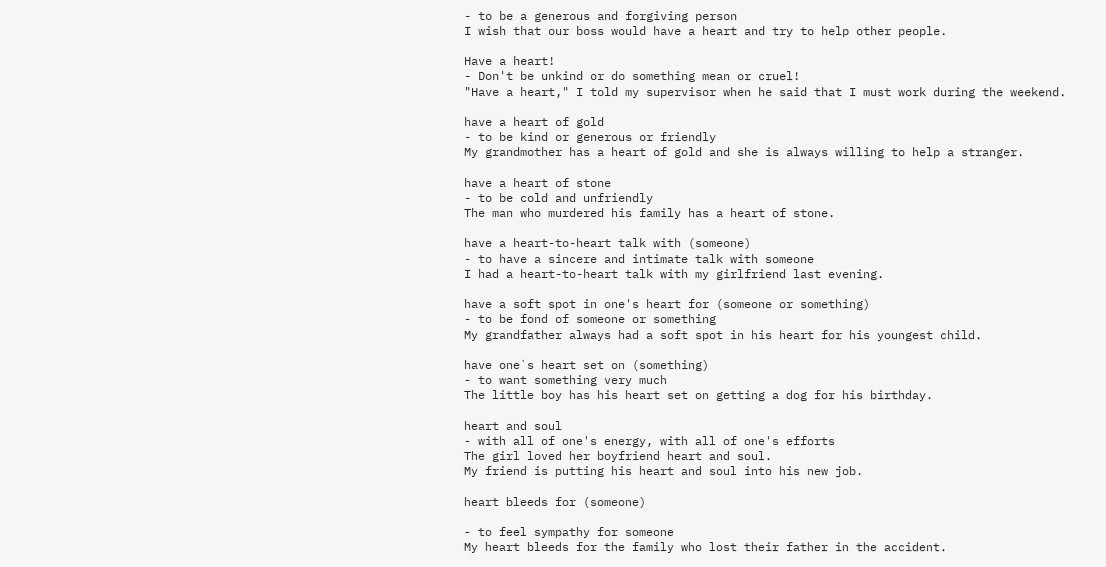- to be a generous and forgiving person
I wish that our boss would have a heart and try to help other people.

Have a heart!
- Don't be unkind or do something mean or cruel!
"Have a heart," I told my supervisor when he said that I must work during the weekend.

have a heart of gold
- to be kind or generous or friendly
My grandmother has a heart of gold and she is always willing to help a stranger.

have a heart of stone
- to be cold and unfriendly
The man who murdered his family has a heart of stone.

have a heart-to-heart talk with (someone)
- to have a sincere and intimate talk with someone
I had a heart-to-heart talk with my girlfriend last evening.

have a soft spot in one's heart for (someone or something)
- to be fond of someone or something
My grandfather always had a soft spot in his heart for his youngest child.

have one`s heart set on (something)
- to want something very much
The little boy has his heart set on getting a dog for his birthday.

heart and soul
- with all of one's energy, with all of one's efforts
The girl loved her boyfriend heart and soul.
My friend is putting his heart and soul into his new job.

heart bleeds for (someone)

- to feel sympathy for someone
My heart bleeds for the family who lost their father in the accident.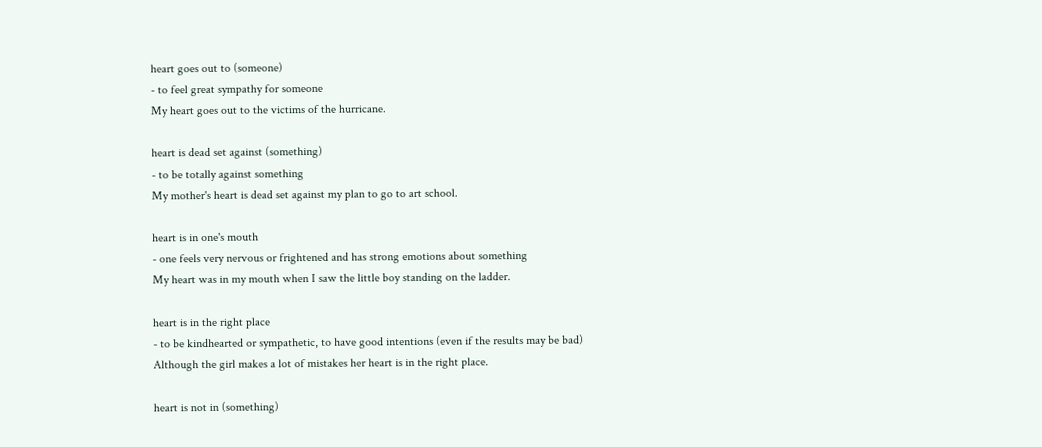heart goes out to (someone)
- to feel great sympathy for someone
My heart goes out to the victims of the hurricane.

heart is dead set against (something)
- to be totally against something
My mother's heart is dead set against my plan to go to art school.

heart is in one's mouth
- one feels very nervous or frightened and has strong emotions about something
My heart was in my mouth when I saw the little boy standing on the ladder.

heart is in the right place
- to be kindhearted or sympathetic, to have good intentions (even if the results may be bad)
Although the girl makes a lot of mistakes her heart is in the right place.

heart is not in (something)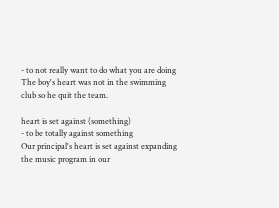- to not really want to do what you are doing
The boy's heart was not in the swimming club so he quit the team.

heart is set against (something)
- to be totally against something
Our principal's heart is set against expanding the music program in our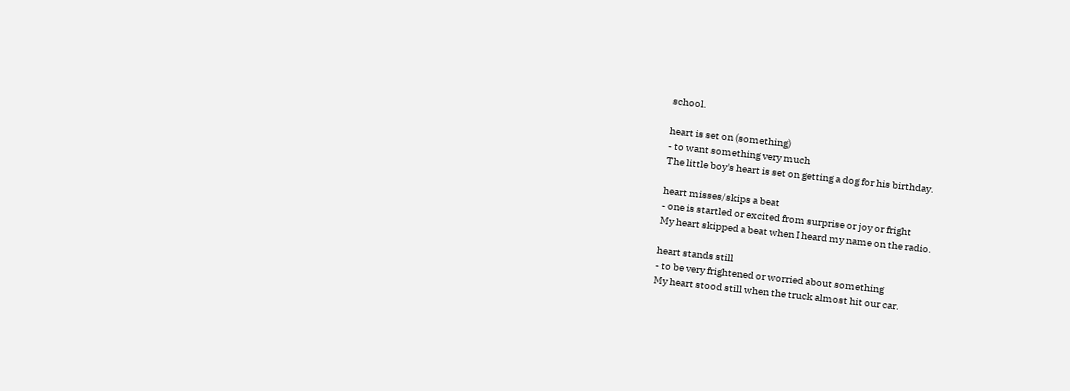school.

heart is set on (something)
- to want something very much
The little boy's heart is set on getting a dog for his birthday.

heart misses/skips a beat
- one is startled or excited from surprise or joy or fright
My heart skipped a beat when I heard my name on the radio.

heart stands still
- to be very frightened or worried about something
My heart stood still when the truck almost hit our car.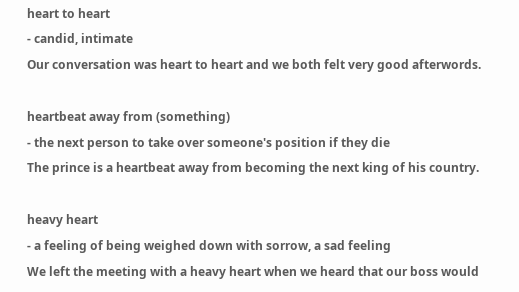heart to heart
- candid, intimate
Our conversation was heart to heart and we both felt very good afterwords.

heartbeat away from (something)
- the next person to take over someone's position if they die
The prince is a heartbeat away from becoming the next king of his country.

heavy heart
- a feeling of being weighed down with sorrow, a sad feeling
We left the meeting with a heavy heart when we heard that our boss would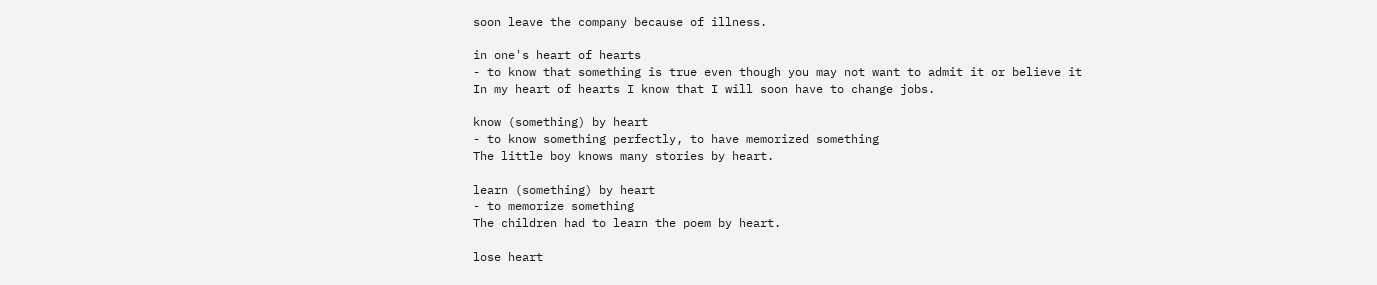soon leave the company because of illness.

in one's heart of hearts
- to know that something is true even though you may not want to admit it or believe it
In my heart of hearts I know that I will soon have to change jobs.

know (something) by heart
- to know something perfectly, to have memorized something
The little boy knows many stories by heart.

learn (something) by heart
- to memorize something
The children had to learn the poem by heart.

lose heart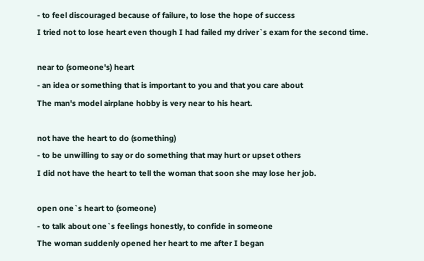- to feel discouraged because of failure, to lose the hope of success
I tried not to lose heart even though I had failed my driver`s exam for the second time.

near to (someone's) heart
- an idea or something that is important to you and that you care about
The man's model airplane hobby is very near to his heart.

not have the heart to do (something)
- to be unwilling to say or do something that may hurt or upset others
I did not have the heart to tell the woman that soon she may lose her job.

open one`s heart to (someone)
- to talk about one`s feelings honestly, to confide in someone
The woman suddenly opened her heart to me after I began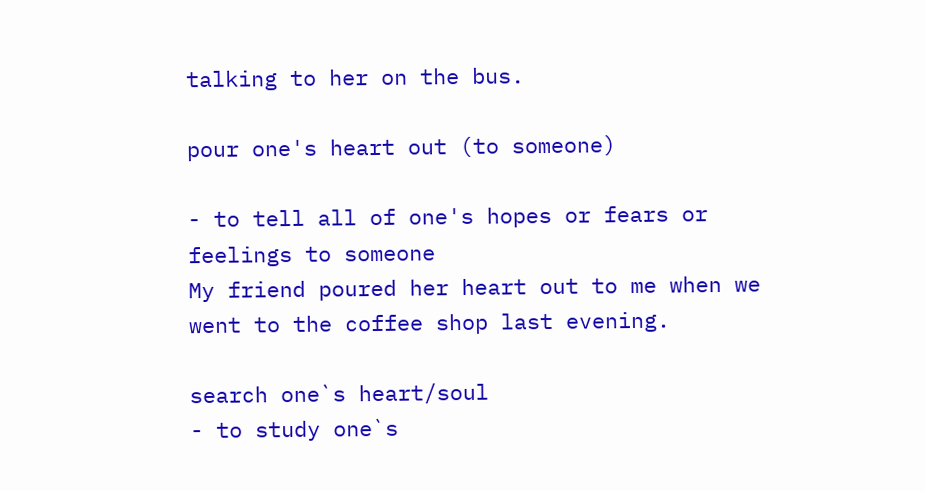talking to her on the bus.

pour one's heart out (to someone)

- to tell all of one's hopes or fears or feelings to someone
My friend poured her heart out to me when we went to the coffee shop last evening.

search one`s heart/soul
- to study one`s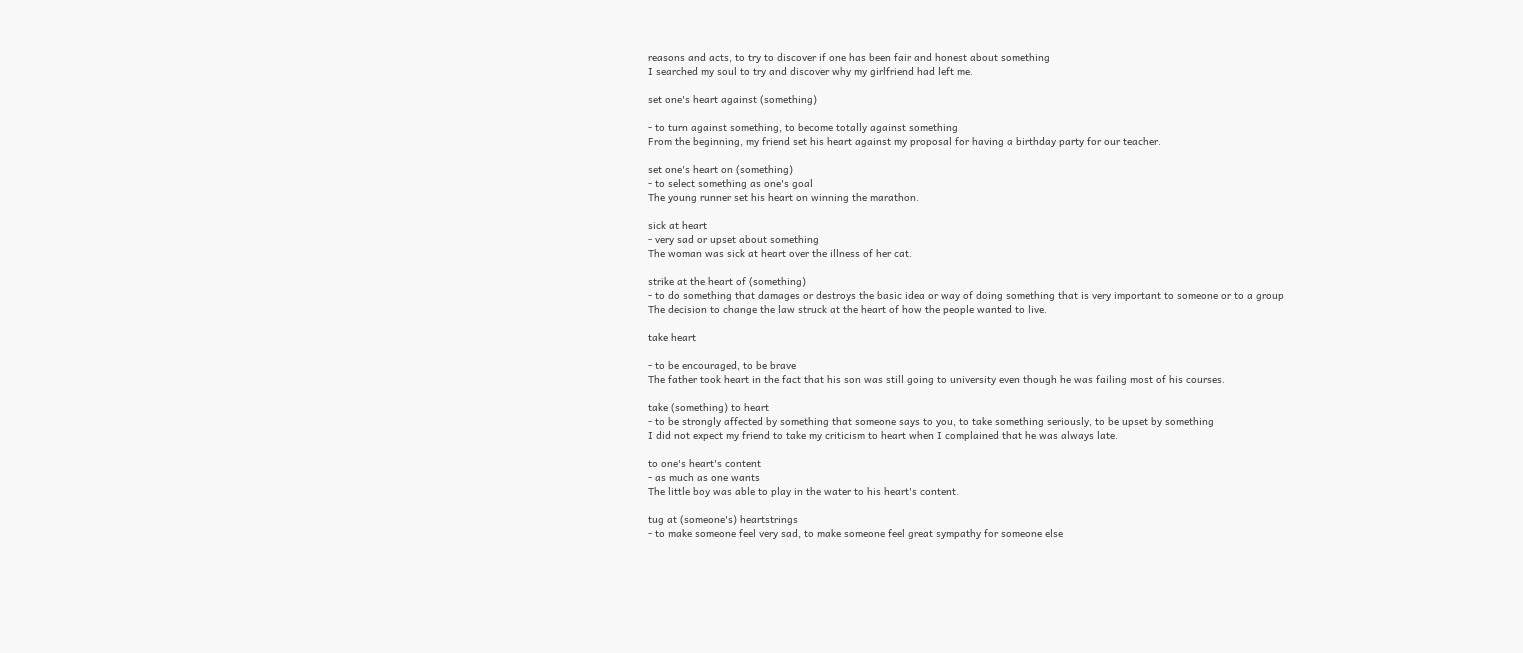reasons and acts, to try to discover if one has been fair and honest about something
I searched my soul to try and discover why my girlfriend had left me.

set one's heart against (something)

- to turn against something, to become totally against something
From the beginning, my friend set his heart against my proposal for having a birthday party for our teacher.

set one's heart on (something)
- to select something as one's goal
The young runner set his heart on winning the marathon.

sick at heart
- very sad or upset about something
The woman was sick at heart over the illness of her cat.

strike at the heart of (something)
- to do something that damages or destroys the basic idea or way of doing something that is very important to someone or to a group
The decision to change the law struck at the heart of how the people wanted to live.

take heart

- to be encouraged, to be brave
The father took heart in the fact that his son was still going to university even though he was failing most of his courses.

take (something) to heart
- to be strongly affected by something that someone says to you, to take something seriously, to be upset by something
I did not expect my friend to take my criticism to heart when I complained that he was always late.

to one's heart's content
- as much as one wants
The little boy was able to play in the water to his heart's content.

tug at (someone's) heartstrings
- to make someone feel very sad, to make someone feel great sympathy for someone else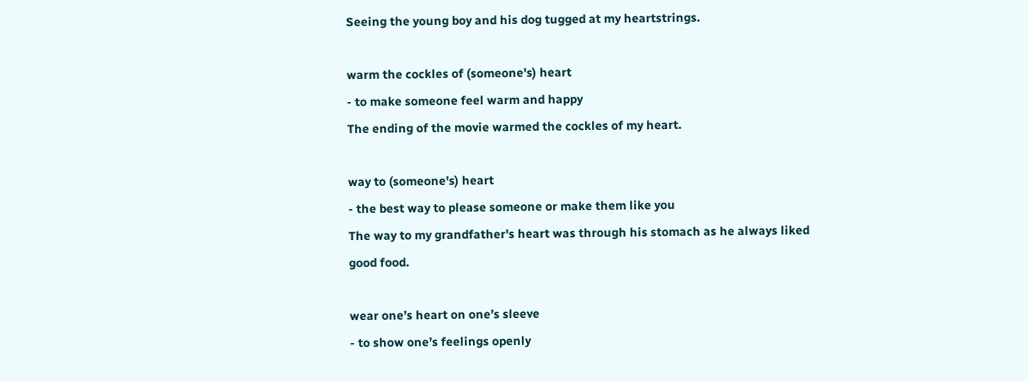Seeing the young boy and his dog tugged at my heartstrings.

warm the cockles of (someone's) heart
- to make someone feel warm and happy
The ending of the movie warmed the cockles of my heart.

way to (someone's) heart
- the best way to please someone or make them like you
The way to my grandfather's heart was through his stomach as he always liked good food.

wear one’s heart on one’s sleeve
- to show one’s feelings openly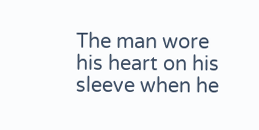The man wore his heart on his sleeve when he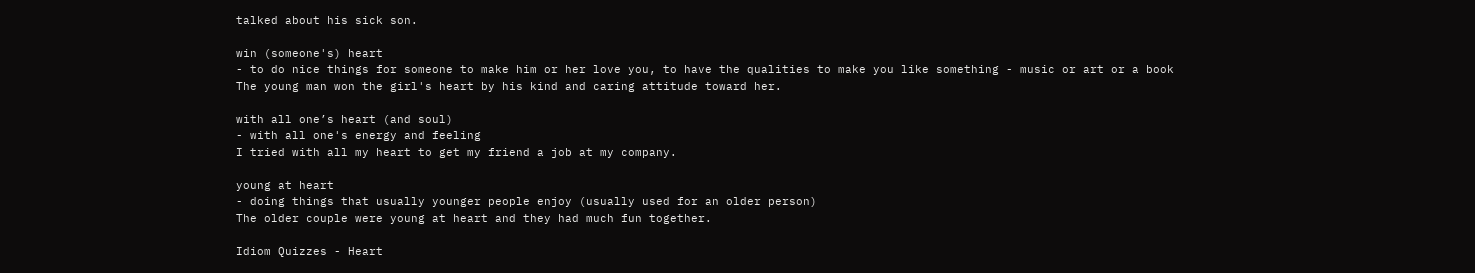talked about his sick son.

win (someone's) heart
- to do nice things for someone to make him or her love you, to have the qualities to make you like something - music or art or a book
The young man won the girl's heart by his kind and caring attitude toward her.

with all one’s heart (and soul)
- with all one's energy and feeling
I tried with all my heart to get my friend a job at my company.

young at heart
- doing things that usually younger people enjoy (usually used for an older person)
The older couple were young at heart and they had much fun together.

Idiom Quizzes - Heart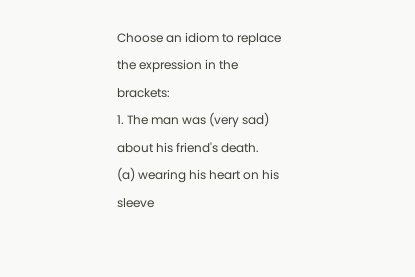Choose an idiom to replace the expression in the brackets:
1. The man was (very sad) about his friend's death.
(a) wearing his heart on his sleeve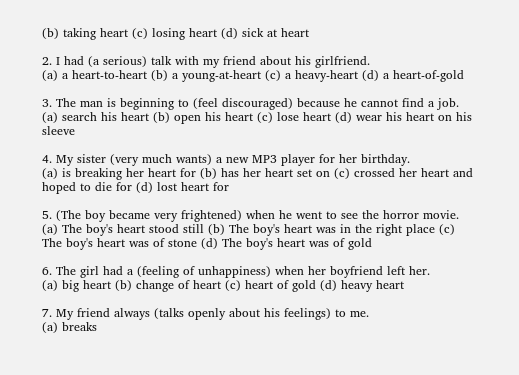(b) taking heart (c) losing heart (d) sick at heart

2. I had (a serious) talk with my friend about his girlfriend.
(a) a heart-to-heart (b) a young-at-heart (c) a heavy-heart (d) a heart-of-gold

3. The man is beginning to (feel discouraged) because he cannot find a job.
(a) search his heart (b) open his heart (c) lose heart (d) wear his heart on his sleeve

4. My sister (very much wants) a new MP3 player for her birthday.
(a) is breaking her heart for (b) has her heart set on (c) crossed her heart and hoped to die for (d) lost heart for

5. (The boy became very frightened) when he went to see the horror movie.
(a) The boy's heart stood still (b) The boy's heart was in the right place (c) The boy's heart was of stone (d) The boy's heart was of gold

6. The girl had a (feeling of unhappiness) when her boyfriend left her.
(a) big heart (b) change of heart (c) heart of gold (d) heavy heart

7. My friend always (talks openly about his feelings) to me.
(a) breaks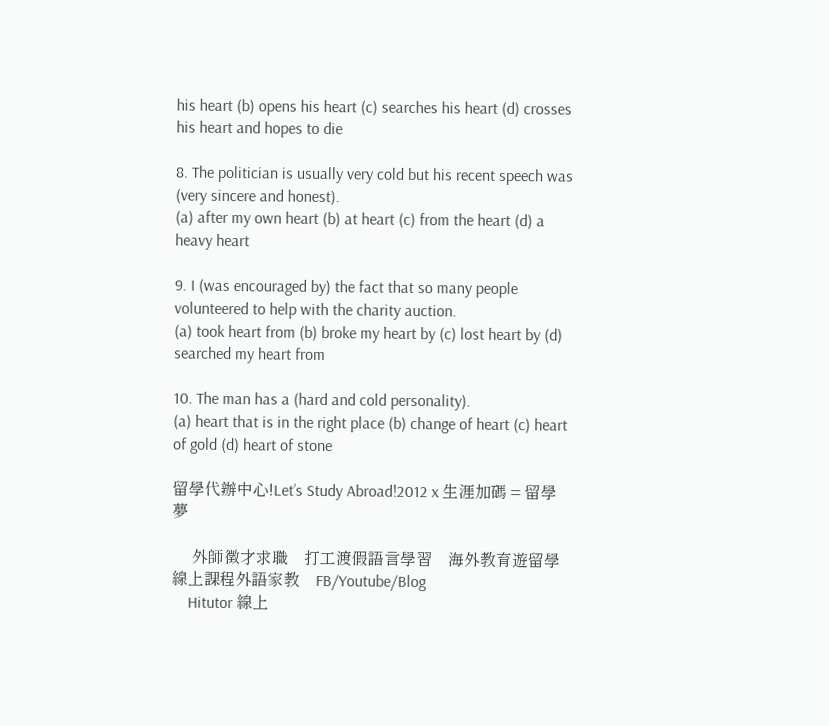his heart (b) opens his heart (c) searches his heart (d) crosses his heart and hopes to die

8. The politician is usually very cold but his recent speech was (very sincere and honest).
(a) after my own heart (b) at heart (c) from the heart (d) a heavy heart

9. I (was encouraged by) the fact that so many people volunteered to help with the charity auction.
(a) took heart from (b) broke my heart by (c) lost heart by (d) searched my heart from

10. The man has a (hard and cold personality).
(a) heart that is in the right place (b) change of heart (c) heart of gold (d) heart of stone

留學代辦中心!Let’s Study Abroad!2012 x 生涯加碼 = 留學夢

     外師徵才求職    打工渡假語言學習    海外教育遊留學    線上課程外語家教    FB/Youtube/Blog
    Hitutor 線上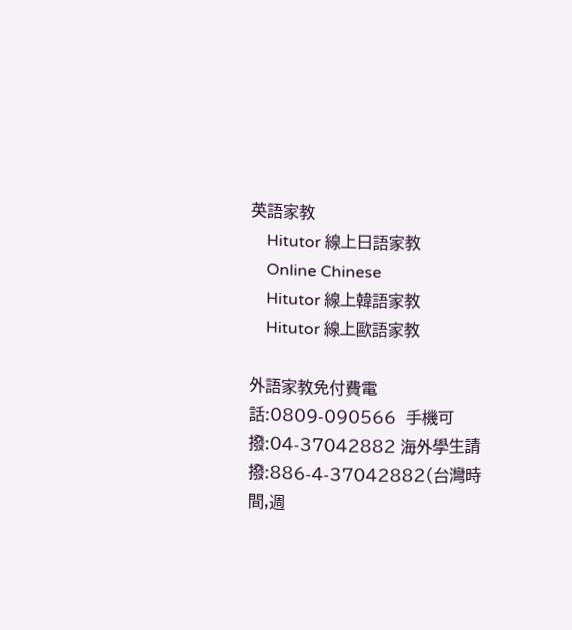英語家教
    Hitutor 線上日語家教
    Online Chinese
    Hitutor 線上韓語家教
    Hitutor 線上歐語家教

外語家教免付費電話:0809-090566  手機可撥:04-37042882 海外學生請撥:886-4-37042882(台灣時間,週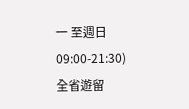一 至週日 09:00-21:30)
全省遊留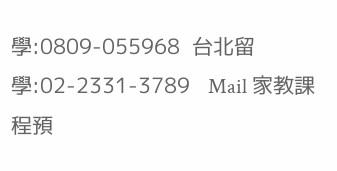學:0809-055968  台北留學:02-2331-3789   Mail 家教課程預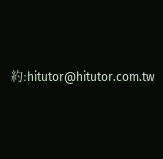約:hitutor@hitutor.com.tw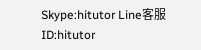Skype:hitutor Line客服 ID:hitutor